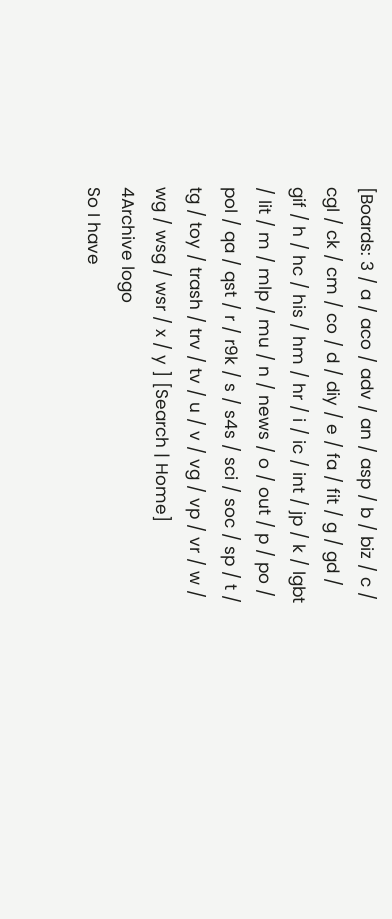[Boards: 3 / a / aco / adv / an / asp / b / biz / c / cgl / ck / cm / co / d / diy / e / fa / fit / g / gd / gif / h / hc / his / hm / hr / i / ic / int / jp / k / lgbt / lit / m / mlp / mu / n / news / o / out / p / po / pol / qa / qst / r / r9k / s / s4s / sci / soc / sp / t / tg / toy / trash / trv / tv / u / v / vg / vp / vr / w / wg / wsg / wsr / x / y ] [Search | Home]
4Archive logo
So I have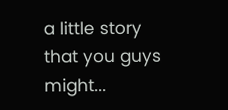a little story that you guys might...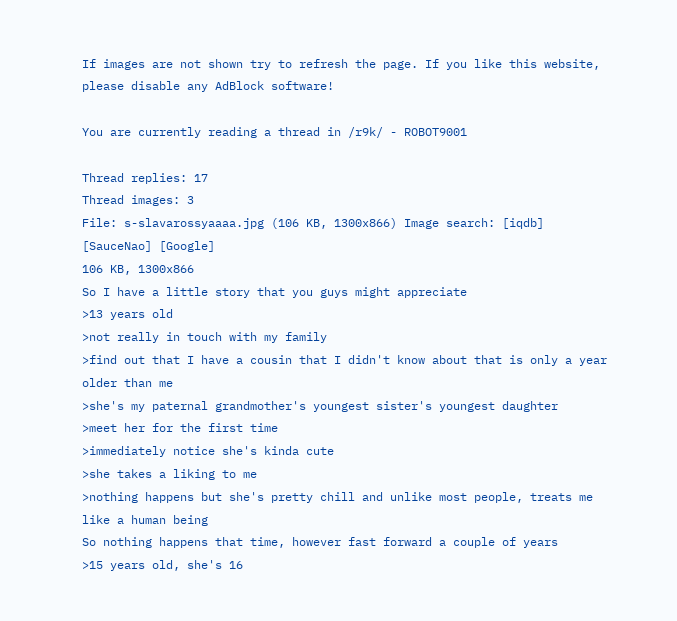If images are not shown try to refresh the page. If you like this website, please disable any AdBlock software!

You are currently reading a thread in /r9k/ - ROBOT9001

Thread replies: 17
Thread images: 3
File: s-slavarossyaaaa.jpg (106 KB, 1300x866) Image search: [iqdb] [SauceNao] [Google]
106 KB, 1300x866
So I have a little story that you guys might appreciate
>13 years old
>not really in touch with my family
>find out that I have a cousin that I didn't know about that is only a year older than me
>she's my paternal grandmother's youngest sister's youngest daughter
>meet her for the first time
>immediately notice she's kinda cute
>she takes a liking to me
>nothing happens but she's pretty chill and unlike most people, treats me like a human being
So nothing happens that time, however fast forward a couple of years
>15 years old, she's 16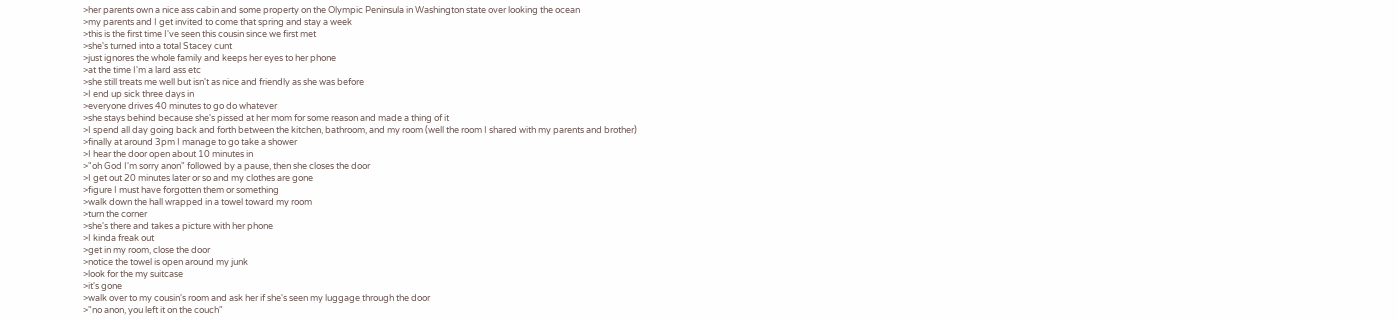>her parents own a nice ass cabin and some property on the Olympic Peninsula in Washington state over looking the ocean
>my parents and I get invited to come that spring and stay a week
>this is the first time I've seen this cousin since we first met
>she's turned into a total Stacey cunt
>just ignores the whole family and keeps her eyes to her phone
>at the time I'm a lard ass etc
>she still treats me well but isn't as nice and friendly as she was before
>I end up sick three days in
>everyone drives 40 minutes to go do whatever
>she stays behind because she's pissed at her mom for some reason and made a thing of it
>I spend all day going back and forth between the kitchen, bathroom, and my room (well the room I shared with my parents and brother)
>finally at around 3pm I manage to go take a shower
>I hear the door open about 10 minutes in
>"oh God I'm sorry anon" followed by a pause, then she closes the door
>I get out 20 minutes later or so and my clothes are gone
>figure I must have forgotten them or something
>walk down the hall wrapped in a towel toward my room
>turn the corner
>she's there and takes a picture with her phone
>I kinda freak out
>get in my room, close the door
>notice the towel is open around my junk
>look for the my suitcase
>it's gone
>walk over to my cousin's room and ask her if she's seen my luggage through the door
>"no anon, you left it on the couch"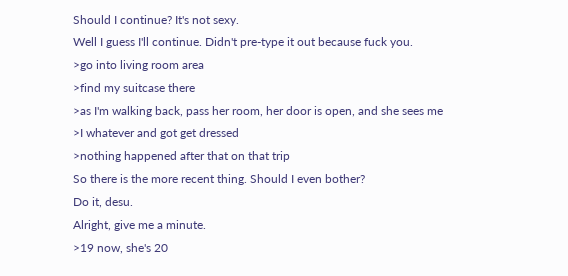Should I continue? It's not sexy.
Well I guess I'll continue. Didn't pre-type it out because fuck you.
>go into living room area
>find my suitcase there
>as I'm walking back, pass her room, her door is open, and she sees me
>I whatever and got get dressed
>nothing happened after that on that trip
So there is the more recent thing. Should I even bother?
Do it, desu.
Alright, give me a minute.
>19 now, she's 20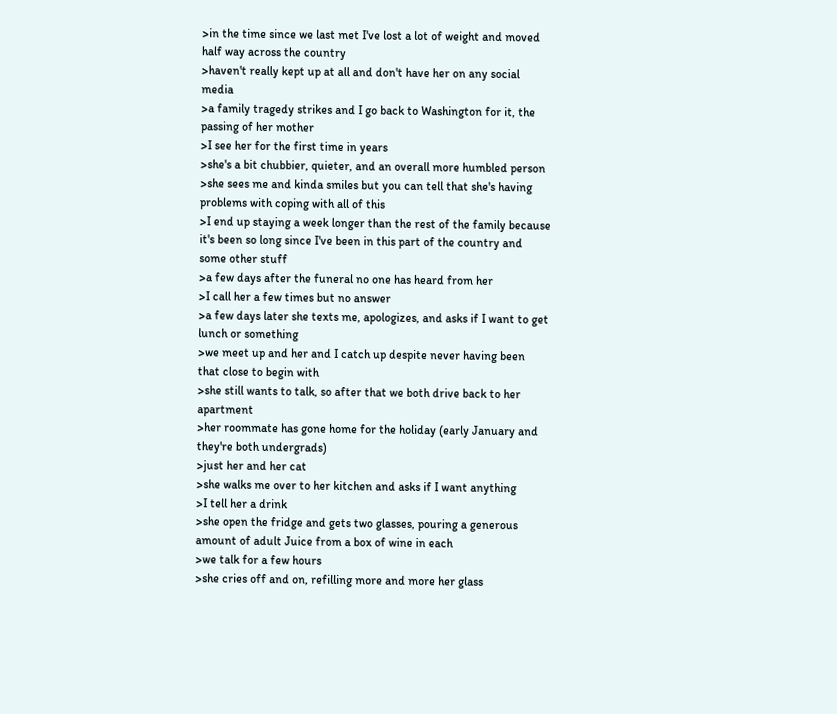>in the time since we last met I've lost a lot of weight and moved half way across the country
>haven't really kept up at all and don't have her on any social media
>a family tragedy strikes and I go back to Washington for it, the passing of her mother
>I see her for the first time in years
>she's a bit chubbier, quieter, and an overall more humbled person
>she sees me and kinda smiles but you can tell that she's having problems with coping with all of this
>I end up staying a week longer than the rest of the family because it's been so long since I've been in this part of the country and some other stuff
>a few days after the funeral no one has heard from her
>I call her a few times but no answer
>a few days later she texts me, apologizes, and asks if I want to get lunch or something
>we meet up and her and I catch up despite never having been that close to begin with
>she still wants to talk, so after that we both drive back to her apartment
>her roommate has gone home for the holiday (early January and they're both undergrads)
>just her and her cat
>she walks me over to her kitchen and asks if I want anything
>I tell her a drink
>she open the fridge and gets two glasses, pouring a generous amount of adult Juice from a box of wine in each
>we talk for a few hours
>she cries off and on, refilling more and more her glass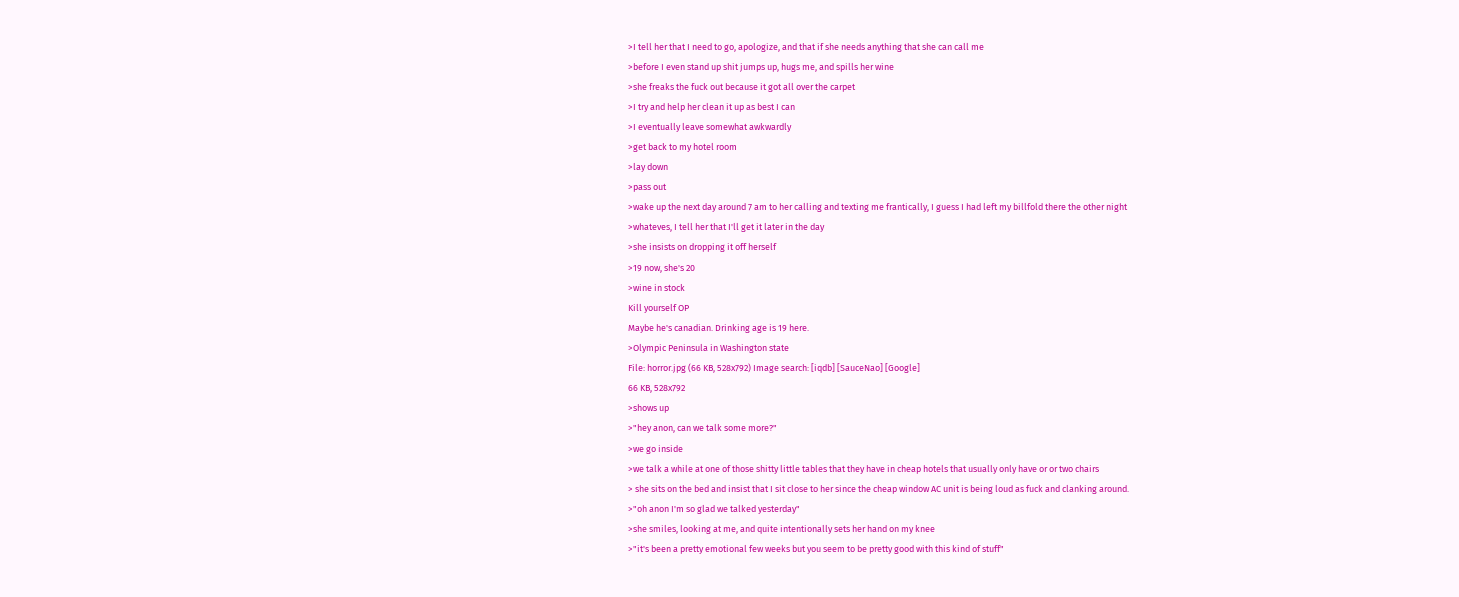>I tell her that I need to go, apologize, and that if she needs anything that she can call me
>before I even stand up shit jumps up, hugs me, and spills her wine
>she freaks the fuck out because it got all over the carpet
>I try and help her clean it up as best I can
>I eventually leave somewhat awkwardly
>get back to my hotel room
>lay down
>pass out
>wake up the next day around 7 am to her calling and texting me frantically, I guess I had left my billfold there the other night
>whateves, I tell her that I'll get it later in the day
>she insists on dropping it off herself
>19 now, she's 20
>wine in stock
Kill yourself OP
Maybe he's canadian. Drinking age is 19 here.
>Olympic Peninsula in Washington state
File: horror.jpg (66 KB, 528x792) Image search: [iqdb] [SauceNao] [Google]
66 KB, 528x792
>shows up
>"hey anon, can we talk some more?"
>we go inside
>we talk a while at one of those shitty little tables that they have in cheap hotels that usually only have or or two chairs
> she sits on the bed and insist that I sit close to her since the cheap window AC unit is being loud as fuck and clanking around.
>"oh anon I'm so glad we talked yesterday"
>she smiles, looking at me, and quite intentionally sets her hand on my knee
>"it's been a pretty emotional few weeks but you seem to be pretty good with this kind of stuff"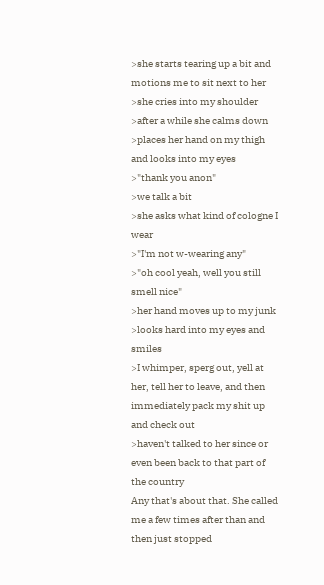>she starts tearing up a bit and motions me to sit next to her
>she cries into my shoulder
>after a while she calms down
>places her hand on my thigh and looks into my eyes
>"thank you anon"
>we talk a bit
>she asks what kind of cologne I wear
>"I'm not w-wearing any"
>"oh cool yeah, well you still smell nice"
>her hand moves up to my junk
>looks hard into my eyes and smiles
>I whimper, sperg out, yell at her, tell her to leave, and then immediately pack my shit up and check out
>haven't talked to her since or even been back to that part of the country
Any that's about that. She called me a few times after than and then just stopped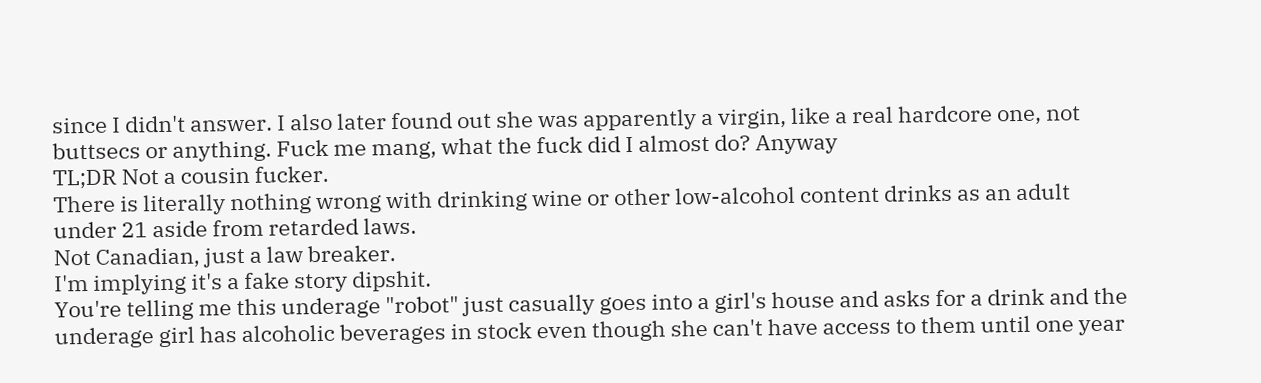since I didn't answer. I also later found out she was apparently a virgin, like a real hardcore one, not buttsecs or anything. Fuck me mang, what the fuck did I almost do? Anyway
TL;DR Not a cousin fucker.
There is literally nothing wrong with drinking wine or other low-alcohol content drinks as an adult under 21 aside from retarded laws.
Not Canadian, just a law breaker.
I'm implying it's a fake story dipshit.
You're telling me this underage "robot" just casually goes into a girl's house and asks for a drink and the underage girl has alcoholic beverages in stock even though she can't have access to them until one year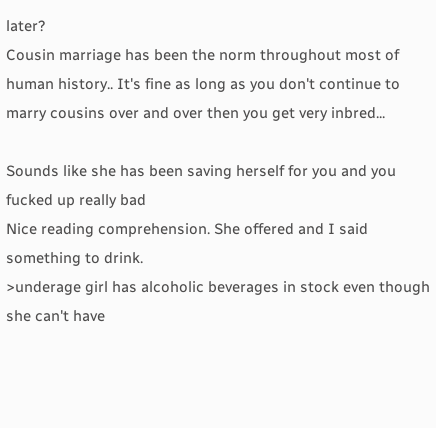later?
Cousin marriage has been the norm throughout most of human history.. It's fine as long as you don't continue to marry cousins over and over then you get very inbred...

Sounds like she has been saving herself for you and you fucked up really bad
Nice reading comprehension. She offered and I said something to drink.
>underage girl has alcoholic beverages in stock even though she can't have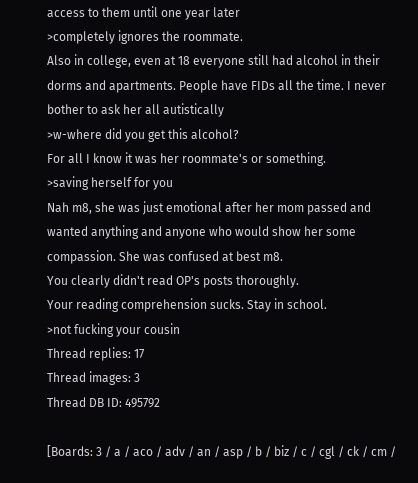access to them until one year later
>completely ignores the roommate.
Also in college, even at 18 everyone still had alcohol in their dorms and apartments. People have FIDs all the time. I never bother to ask her all autistically
>w-where did you get this alcohol?
For all I know it was her roommate's or something.
>saving herself for you
Nah m8, she was just emotional after her mom passed and wanted anything and anyone who would show her some compassion. She was confused at best m8.
You clearly didn't read OP's posts thoroughly.
Your reading comprehension sucks. Stay in school.
>not fucking your cousin
Thread replies: 17
Thread images: 3
Thread DB ID: 495792

[Boards: 3 / a / aco / adv / an / asp / b / biz / c / cgl / ck / cm /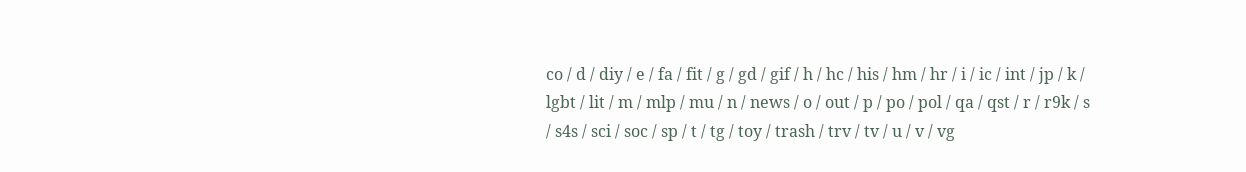co / d / diy / e / fa / fit / g / gd / gif / h / hc / his / hm / hr / i / ic / int / jp / k / lgbt / lit / m / mlp / mu / n / news / o / out / p / po / pol / qa / qst / r / r9k / s / s4s / sci / soc / sp / t / tg / toy / trash / trv / tv / u / v / vg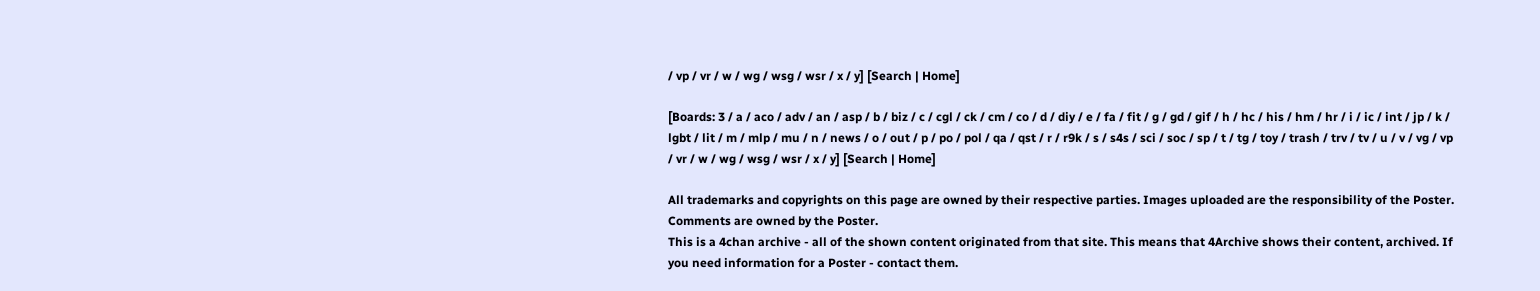/ vp / vr / w / wg / wsg / wsr / x / y] [Search | Home]

[Boards: 3 / a / aco / adv / an / asp / b / biz / c / cgl / ck / cm / co / d / diy / e / fa / fit / g / gd / gif / h / hc / his / hm / hr / i / ic / int / jp / k / lgbt / lit / m / mlp / mu / n / news / o / out / p / po / pol / qa / qst / r / r9k / s / s4s / sci / soc / sp / t / tg / toy / trash / trv / tv / u / v / vg / vp / vr / w / wg / wsg / wsr / x / y] [Search | Home]

All trademarks and copyrights on this page are owned by their respective parties. Images uploaded are the responsibility of the Poster. Comments are owned by the Poster.
This is a 4chan archive - all of the shown content originated from that site. This means that 4Archive shows their content, archived. If you need information for a Poster - contact them.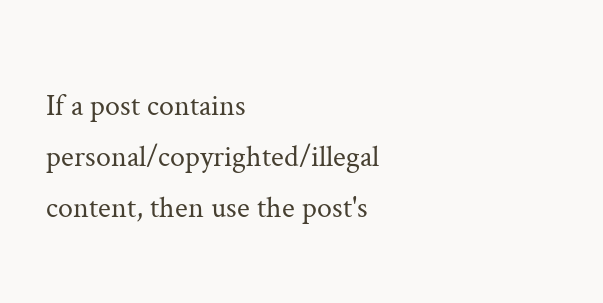If a post contains personal/copyrighted/illegal content, then use the post's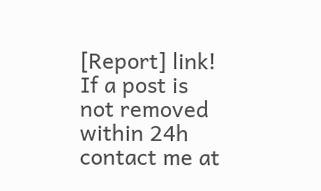[Report] link! If a post is not removed within 24h contact me at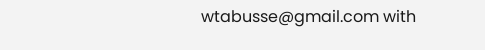wtabusse@gmail.com with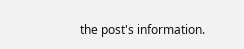the post's information.